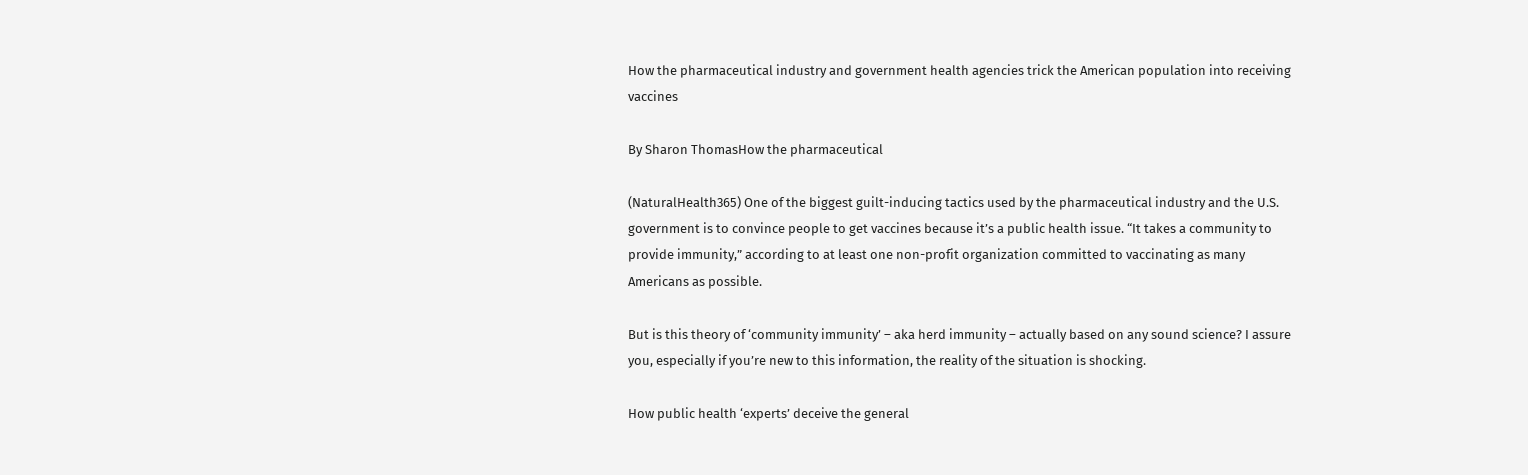How the pharmaceutical industry and government health agencies trick the American population into receiving vaccines

By Sharon ThomasHow the pharmaceutical

(NaturalHealth365) One of the biggest guilt-inducing tactics used by the pharmaceutical industry and the U.S. government is to convince people to get vaccines because it’s a public health issue. “It takes a community to provide immunity,” according to at least one non-profit organization committed to vaccinating as many Americans as possible.

But is this theory of ‘community immunity’ – aka herd immunity – actually based on any sound science? I assure you, especially if you’re new to this information, the reality of the situation is shocking.

How public health ‘experts’ deceive the general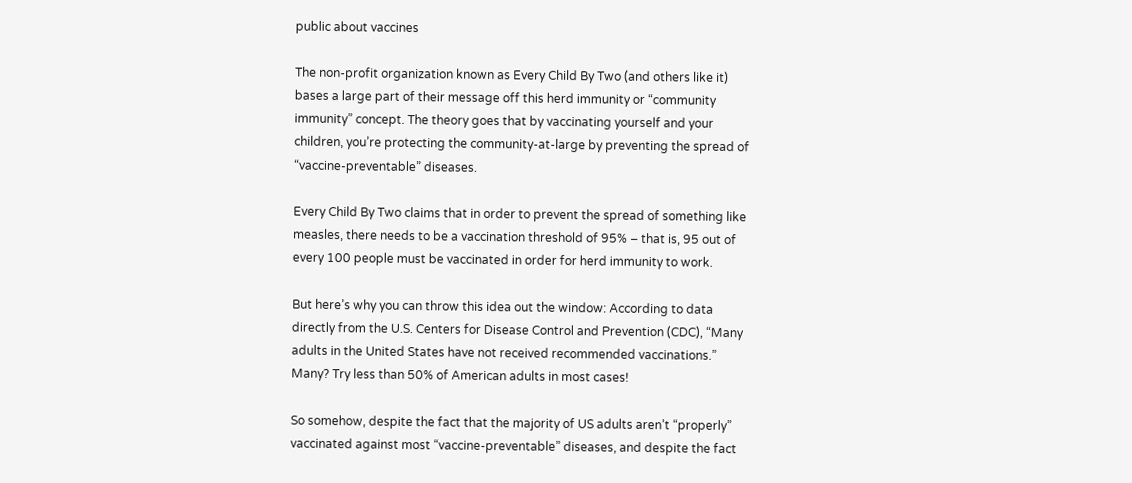public about vaccines

The non-profit organization known as Every Child By Two (and others like it) bases a large part of their message off this herd immunity or “community immunity” concept. The theory goes that by vaccinating yourself and your children, you’re protecting the community-at-large by preventing the spread of “vaccine-preventable” diseases.

Every Child By Two claims that in order to prevent the spread of something like measles, there needs to be a vaccination threshold of 95% – that is, 95 out of every 100 people must be vaccinated in order for herd immunity to work.

But here’s why you can throw this idea out the window: According to data directly from the U.S. Centers for Disease Control and Prevention (CDC), “Many adults in the United States have not received recommended vaccinations.” Many? Try less than 50% of American adults in most cases!

So somehow, despite the fact that the majority of US adults aren’t “properly” vaccinated against most “vaccine-preventable” diseases, and despite the fact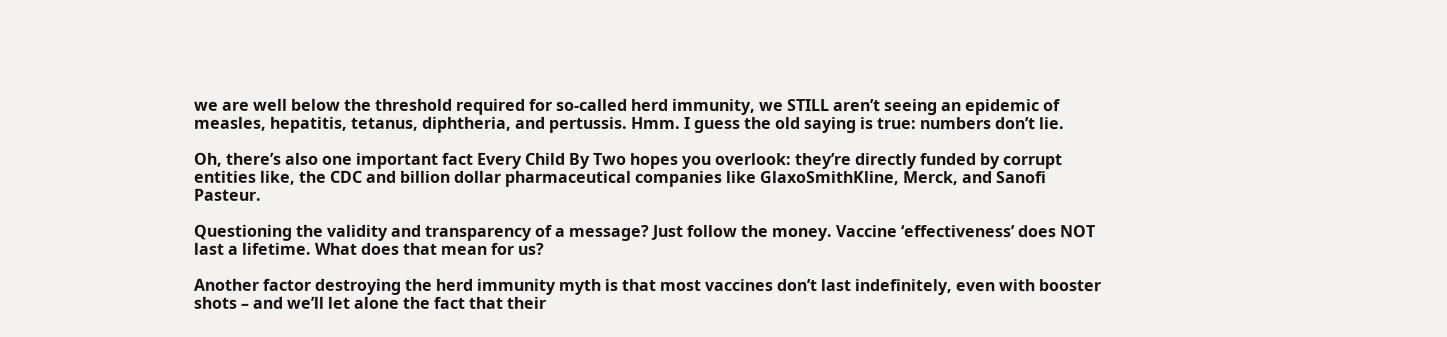we are well below the threshold required for so-called herd immunity, we STILL aren’t seeing an epidemic of measles, hepatitis, tetanus, diphtheria, and pertussis. Hmm. I guess the old saying is true: numbers don’t lie.

Oh, there’s also one important fact Every Child By Two hopes you overlook: they’re directly funded by corrupt entities like, the CDC and billion dollar pharmaceutical companies like GlaxoSmithKline, Merck, and Sanofi Pasteur.

Questioning the validity and transparency of a message? Just follow the money. Vaccine ‘effectiveness’ does NOT last a lifetime. What does that mean for us?

Another factor destroying the herd immunity myth is that most vaccines don’t last indefinitely, even with booster shots – and we’ll let alone the fact that their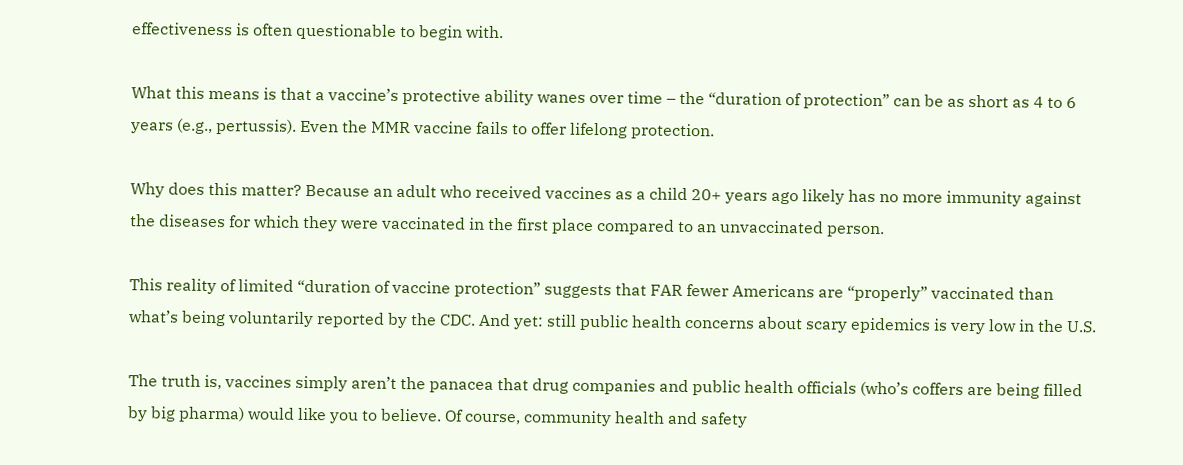effectiveness is often questionable to begin with.

What this means is that a vaccine’s protective ability wanes over time – the “duration of protection” can be as short as 4 to 6 years (e.g., pertussis). Even the MMR vaccine fails to offer lifelong protection.

Why does this matter? Because an adult who received vaccines as a child 20+ years ago likely has no more immunity against the diseases for which they were vaccinated in the first place compared to an unvaccinated person.

This reality of limited “duration of vaccine protection” suggests that FAR fewer Americans are “properly” vaccinated than what’s being voluntarily reported by the CDC. And yet: still public health concerns about scary epidemics is very low in the U.S.

The truth is, vaccines simply aren’t the panacea that drug companies and public health officials (who’s coffers are being filled by big pharma) would like you to believe. Of course, community health and safety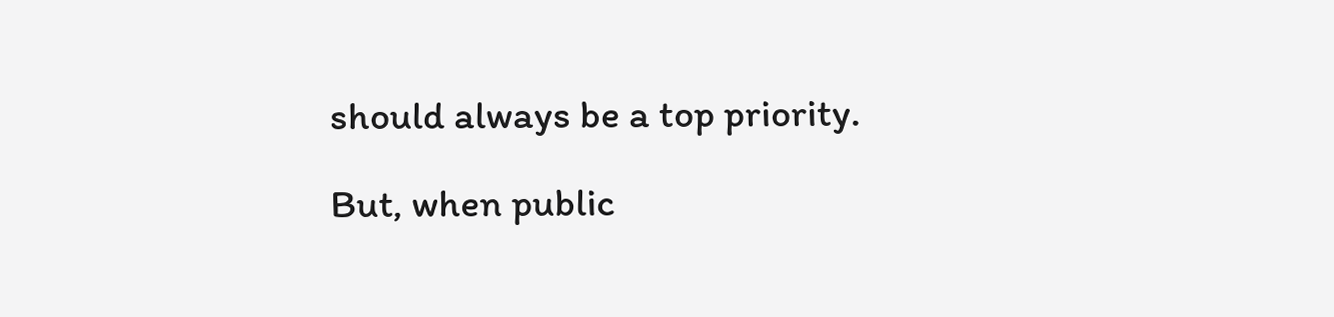should always be a top priority.

But, when public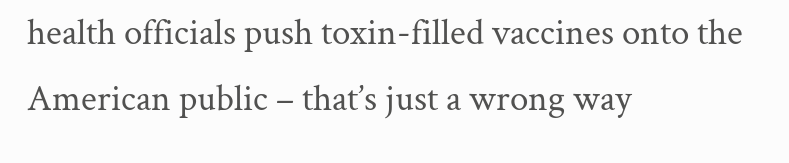health officials push toxin-filled vaccines onto the American public – that’s just a wrong way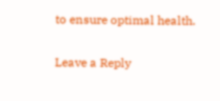to ensure optimal health.

Leave a Reply